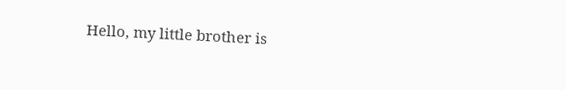Hello, my little brother is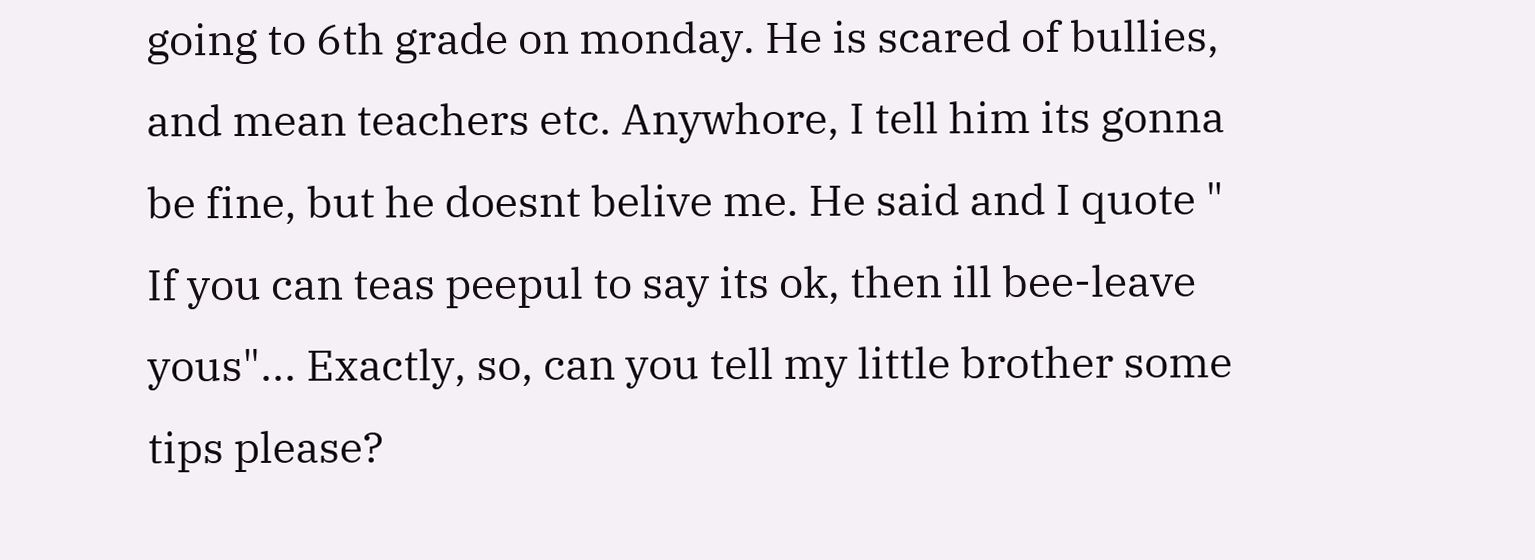going to 6th grade on monday. He is scared of bullies, and mean teachers etc. Anywhore, I tell him its gonna be fine, but he doesnt belive me. He said and I quote " If you can teas peepul to say its ok, then ill bee-leave yous"... Exactly, so, can you tell my little brother some tips please?